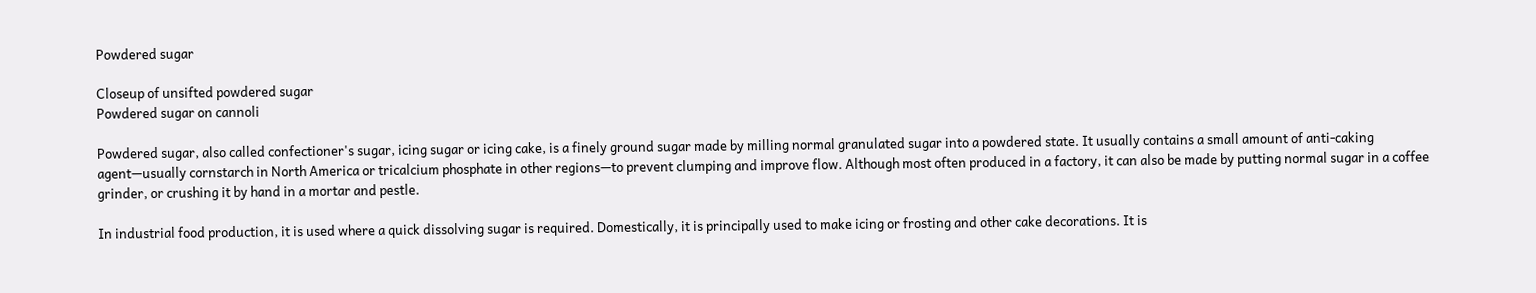Powdered sugar

Closeup of unsifted powdered sugar
Powdered sugar on cannoli

Powdered sugar, also called confectioner's sugar, icing sugar or icing cake, is a finely ground sugar made by milling normal granulated sugar into a powdered state. It usually contains a small amount of anti-caking agent—usually cornstarch in North America or tricalcium phosphate in other regions—to prevent clumping and improve flow. Although most often produced in a factory, it can also be made by putting normal sugar in a coffee grinder, or crushing it by hand in a mortar and pestle.

In industrial food production, it is used where a quick dissolving sugar is required. Domestically, it is principally used to make icing or frosting and other cake decorations. It is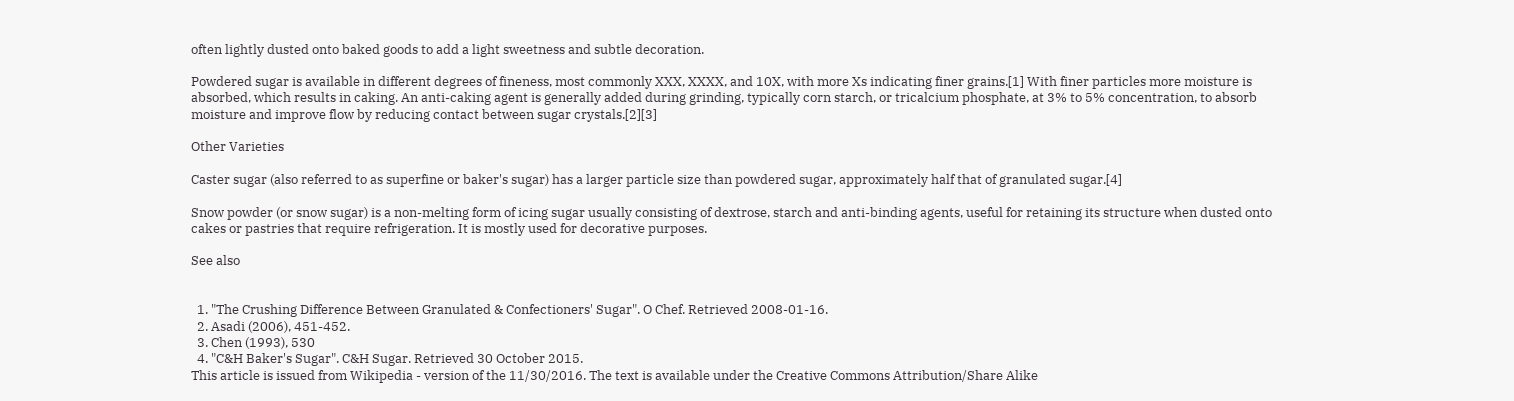often lightly dusted onto baked goods to add a light sweetness and subtle decoration.

Powdered sugar is available in different degrees of fineness, most commonly XXX, XXXX, and 10X, with more Xs indicating finer grains.[1] With finer particles more moisture is absorbed, which results in caking. An anti-caking agent is generally added during grinding, typically corn starch, or tricalcium phosphate, at 3% to 5% concentration, to absorb moisture and improve flow by reducing contact between sugar crystals.[2][3]

Other Varieties

Caster sugar (also referred to as superfine or baker's sugar) has a larger particle size than powdered sugar, approximately half that of granulated sugar.[4]

Snow powder (or snow sugar) is a non-melting form of icing sugar usually consisting of dextrose, starch and anti-binding agents, useful for retaining its structure when dusted onto cakes or pastries that require refrigeration. It is mostly used for decorative purposes.

See also


  1. "The Crushing Difference Between Granulated & Confectioners' Sugar". O Chef. Retrieved 2008-01-16.
  2. Asadi (2006), 451-452.
  3. Chen (1993), 530
  4. "C&H Baker's Sugar". C&H Sugar. Retrieved 30 October 2015.
This article is issued from Wikipedia - version of the 11/30/2016. The text is available under the Creative Commons Attribution/Share Alike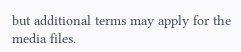but additional terms may apply for the media files.